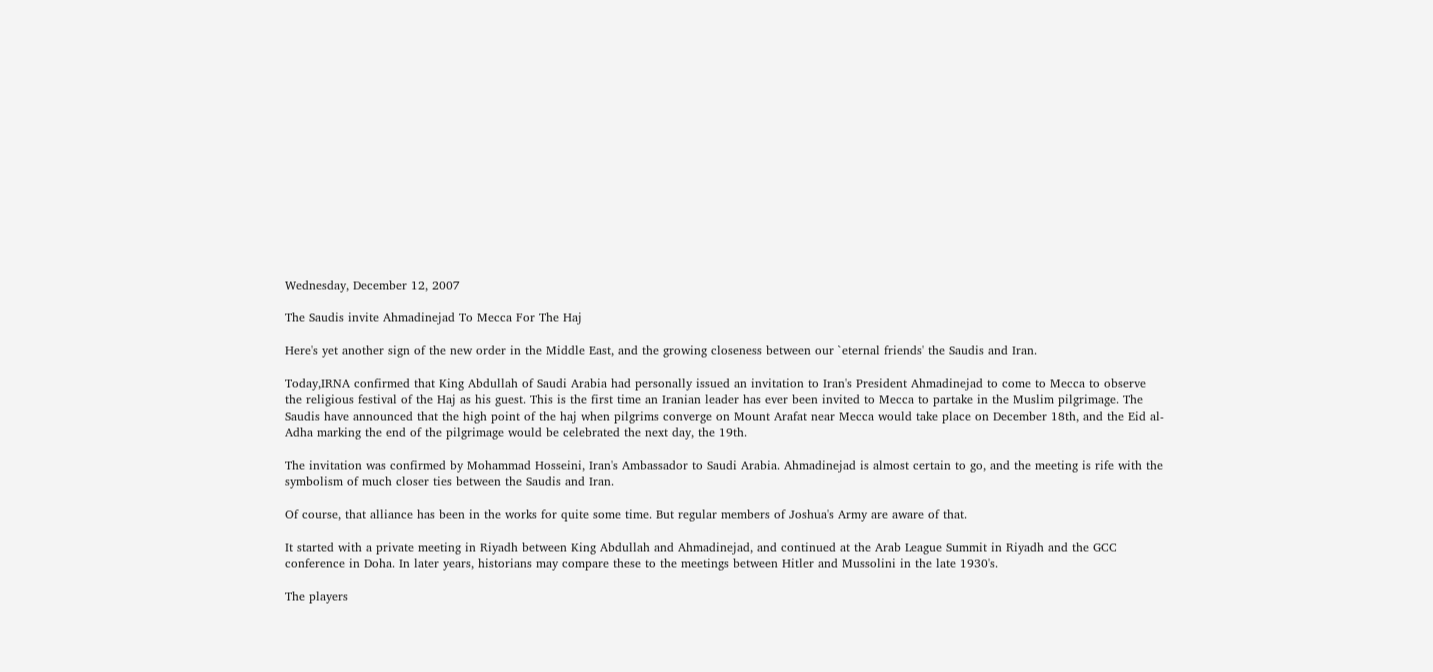Wednesday, December 12, 2007

The Saudis invite Ahmadinejad To Mecca For The Haj

Here's yet another sign of the new order in the Middle East, and the growing closeness between our `eternal friends' the Saudis and Iran.

Today,IRNA confirmed that King Abdullah of Saudi Arabia had personally issued an invitation to Iran's President Ahmadinejad to come to Mecca to observe the religious festival of the Haj as his guest. This is the first time an Iranian leader has ever been invited to Mecca to partake in the Muslim pilgrimage. The Saudis have announced that the high point of the haj when pilgrims converge on Mount Arafat near Mecca would take place on December 18th, and the Eid al-Adha marking the end of the pilgrimage would be celebrated the next day, the 19th.

The invitation was confirmed by Mohammad Hosseini, Iran's Ambassador to Saudi Arabia. Ahmadinejad is almost certain to go, and the meeting is rife with the symbolism of much closer ties between the Saudis and Iran.

Of course, that alliance has been in the works for quite some time. But regular members of Joshua's Army are aware of that.

It started with a private meeting in Riyadh between King Abdullah and Ahmadinejad, and continued at the Arab League Summit in Riyadh and the GCC conference in Doha. In later years, historians may compare these to the meetings between Hitler and Mussolini in the late 1930's.

The players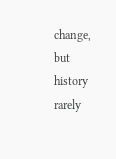change, but history rarely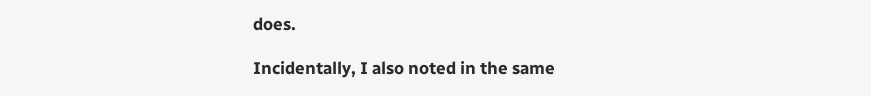does.

Incidentally, I also noted in the same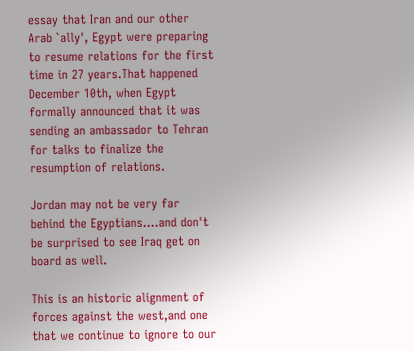essay that Iran and our other Arab `ally', Egypt were preparing to resume relations for the first time in 27 years.That happened December 10th, when Egypt formally announced that it was sending an ambassador to Tehran for talks to finalize the resumption of relations.

Jordan may not be very far behind the Egyptians....and don't be surprised to see Iraq get on board as well.

This is an historic alignment of forces against the west,and one that we continue to ignore to our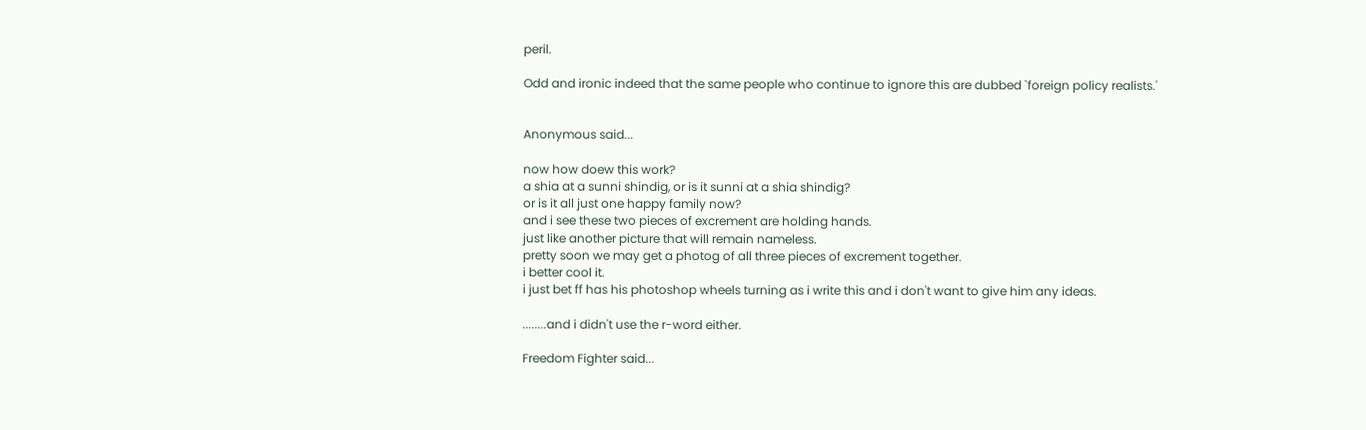peril.

Odd and ironic indeed that the same people who continue to ignore this are dubbed `foreign policy realists.'


Anonymous said...

now how doew this work?
a shia at a sunni shindig, or is it sunni at a shia shindig?
or is it all just one happy family now?
and i see these two pieces of excrement are holding hands.
just like another picture that will remain nameless.
pretty soon we may get a photog of all three pieces of excrement together.
i better cool it.
i just bet ff has his photoshop wheels turning as i write this and i don't want to give him any ideas.

........and i didn't use the r-word either.

Freedom Fighter said...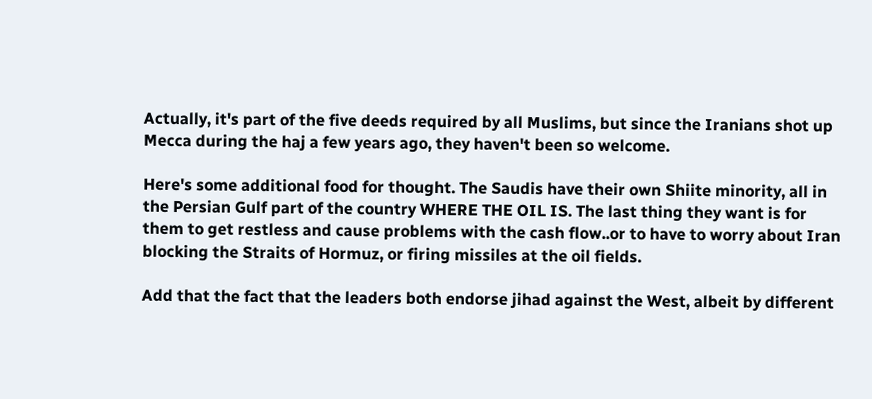Actually, it's part of the five deeds required by all Muslims, but since the Iranians shot up Mecca during the haj a few years ago, they haven't been so welcome.

Here's some additional food for thought. The Saudis have their own Shiite minority, all in the Persian Gulf part of the country WHERE THE OIL IS. The last thing they want is for them to get restless and cause problems with the cash flow..or to have to worry about Iran blocking the Straits of Hormuz, or firing missiles at the oil fields.

Add that the fact that the leaders both endorse jihad against the West, albeit by different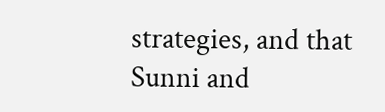strategies, and that Sunni and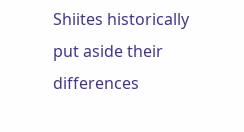Shiites historically put aside their differences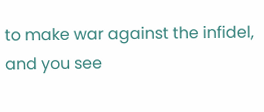to make war against the infidel, and you see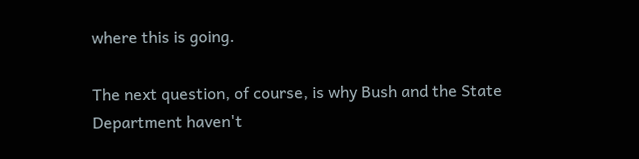where this is going.

The next question, of course, is why Bush and the State Department haven't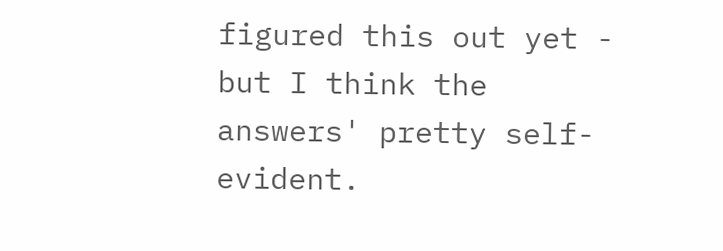figured this out yet - but I think the answers' pretty self-evident.